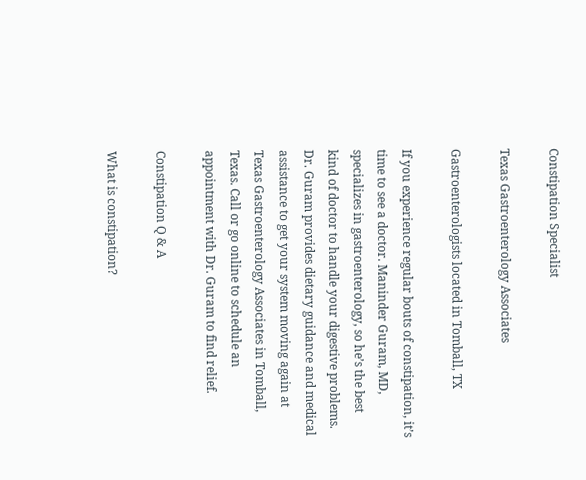Constipation Specialist

Texas Gastroenterology Associates

Gastroenterologists located in Tomball, TX

If you experience regular bouts of constipation, it’s time to see a doctor. Maninder Guram, MD, specializes in gastroenterology, so he’s the best kind of doctor to handle your digestive problems. Dr. Guram provides dietary guidance and medical assistance to get your system moving again at Texas Gastroenterology Associates in Tomball, Texas. Call or go online to schedule an appointment with Dr. Guram to find relief.

Constipation Q & A

What is constipation?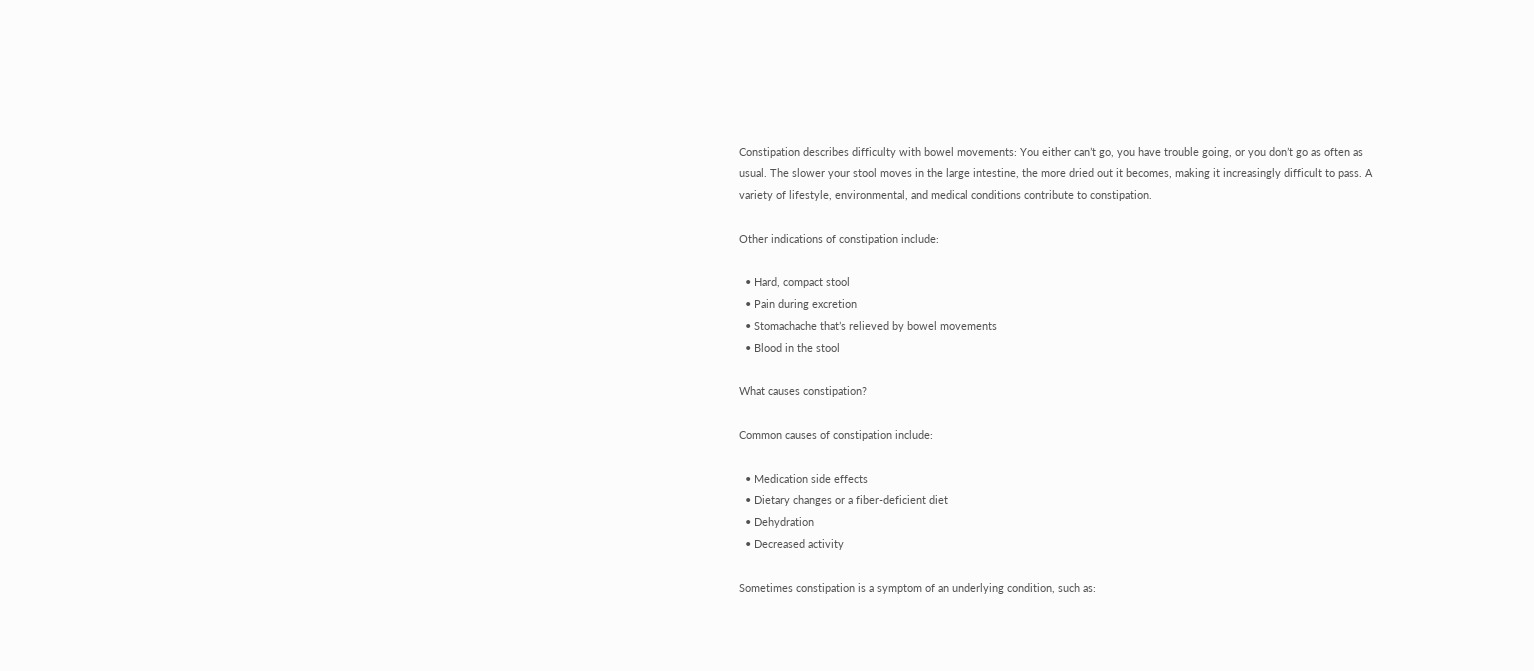Constipation describes difficulty with bowel movements: You either can’t go, you have trouble going, or you don’t go as often as usual. The slower your stool moves in the large intestine, the more dried out it becomes, making it increasingly difficult to pass. A variety of lifestyle, environmental, and medical conditions contribute to constipation.

Other indications of constipation include:

  • Hard, compact stool
  • Pain during excretion
  • Stomachache that’s relieved by bowel movements
  • Blood in the stool

What causes constipation?

Common causes of constipation include:

  • Medication side effects
  • Dietary changes or a fiber-deficient diet
  • Dehydration
  • Decreased activity

Sometimes constipation is a symptom of an underlying condition, such as: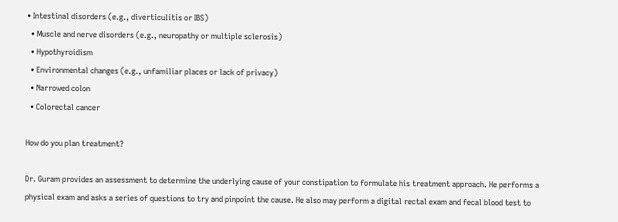• Intestinal disorders (e.g., diverticulitis or IBS)
  • Muscle and nerve disorders (e.g., neuropathy or multiple sclerosis)
  • Hypothyroidism
  • Environmental changes (e.g., unfamiliar places or lack of privacy)
  • Narrowed colon
  • Colorectal cancer

How do you plan treatment?

Dr. Guram provides an assessment to determine the underlying cause of your constipation to formulate his treatment approach. He performs a physical exam and asks a series of questions to try and pinpoint the cause. He also may perform a digital rectal exam and fecal blood test to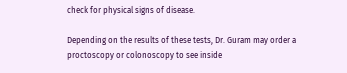check for physical signs of disease.

Depending on the results of these tests, Dr. Guram may order a proctoscopy or colonoscopy to see inside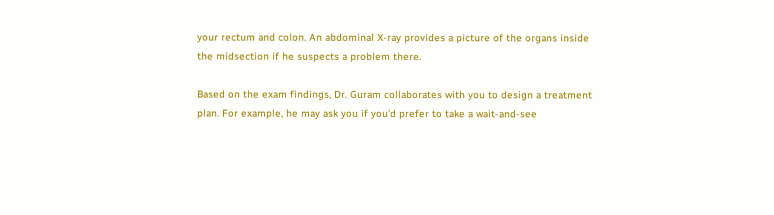your rectum and colon. An abdominal X-ray provides a picture of the organs inside the midsection if he suspects a problem there.

Based on the exam findings, Dr. Guram collaborates with you to design a treatment plan. For example, he may ask you if you’d prefer to take a wait-and-see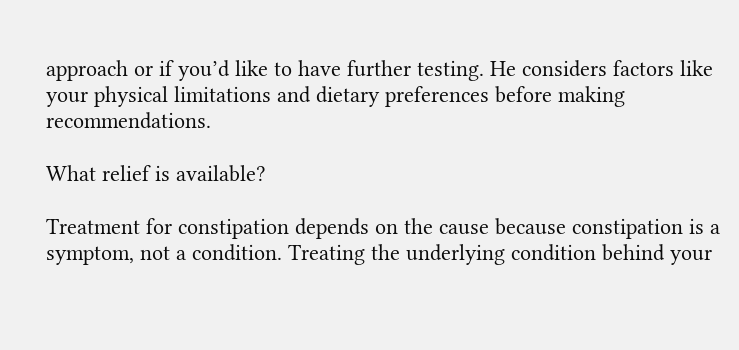approach or if you’d like to have further testing. He considers factors like your physical limitations and dietary preferences before making recommendations.

What relief is available?

Treatment for constipation depends on the cause because constipation is a symptom, not a condition. Treating the underlying condition behind your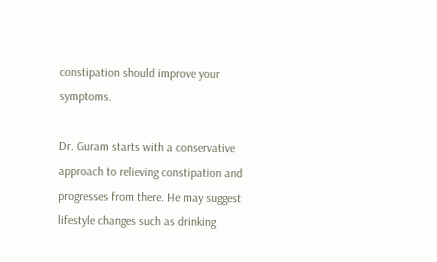constipation should improve your symptoms.

Dr. Guram starts with a conservative approach to relieving constipation and progresses from there. He may suggest lifestyle changes such as drinking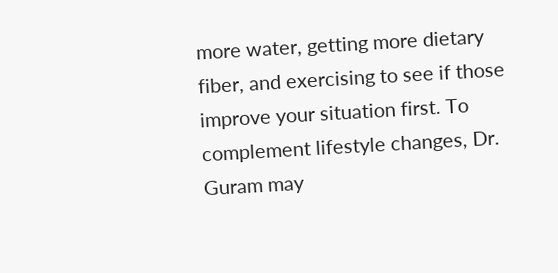more water, getting more dietary fiber, and exercising to see if those improve your situation first. To complement lifestyle changes, Dr. Guram may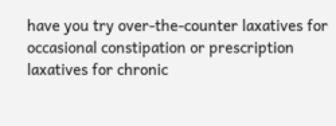have you try over-the-counter laxatives for occasional constipation or prescription laxatives for chronic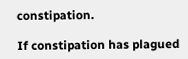constipation.

If constipation has plagued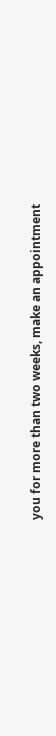you for more than two weeks, make an appointment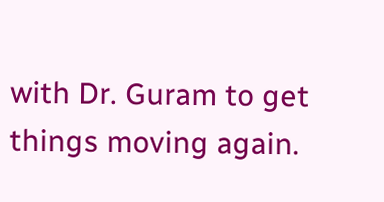with Dr. Guram to get things moving again.